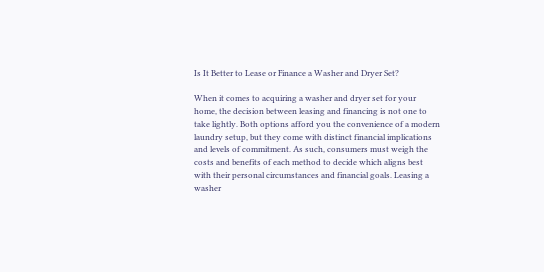Is It Better to Lease or Finance a Washer and Dryer Set?

When it comes to acquiring a washer and dryer set for your home, the decision between leasing and financing is not one to take lightly. Both options afford you the convenience of a modern laundry setup, but they come with distinct financial implications and levels of commitment. As such, consumers must weigh the costs and benefits of each method to decide which aligns best with their personal circumstances and financial goals. Leasing a washer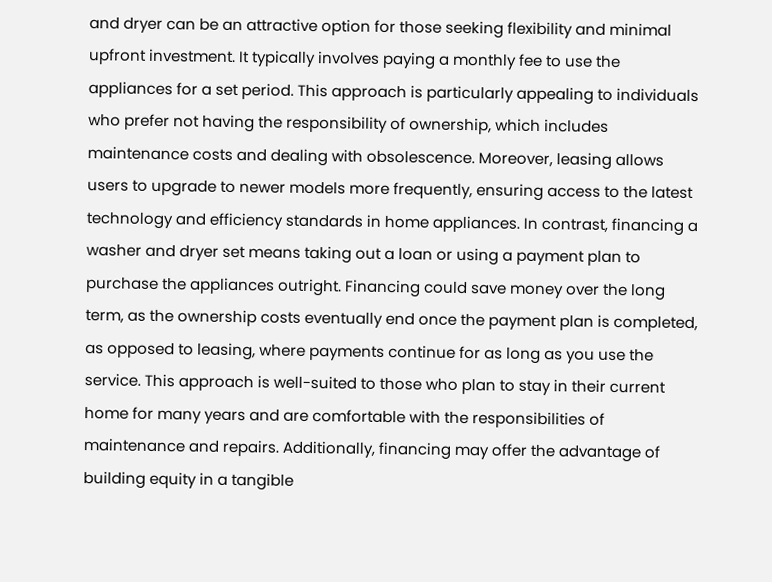and dryer can be an attractive option for those seeking flexibility and minimal upfront investment. It typically involves paying a monthly fee to use the appliances for a set period. This approach is particularly appealing to individuals who prefer not having the responsibility of ownership, which includes maintenance costs and dealing with obsolescence. Moreover, leasing allows users to upgrade to newer models more frequently, ensuring access to the latest technology and efficiency standards in home appliances. In contrast, financing a washer and dryer set means taking out a loan or using a payment plan to purchase the appliances outright. Financing could save money over the long term, as the ownership costs eventually end once the payment plan is completed, as opposed to leasing, where payments continue for as long as you use the service. This approach is well-suited to those who plan to stay in their current home for many years and are comfortable with the responsibilities of maintenance and repairs. Additionally, financing may offer the advantage of building equity in a tangible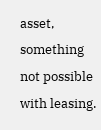asset, something not possible with leasing.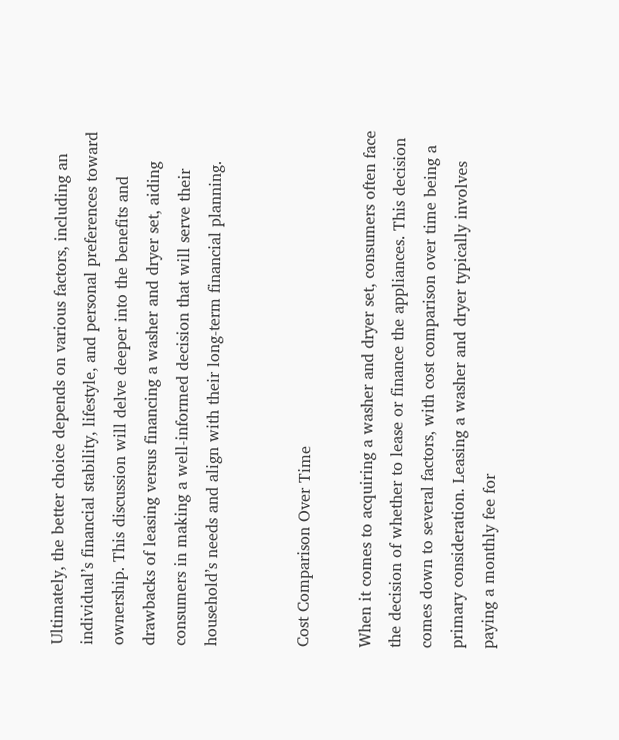Ultimately, the better choice depends on various factors, including an individual’s financial stability, lifestyle, and personal preferences toward ownership. This discussion will delve deeper into the benefits and drawbacks of leasing versus financing a washer and dryer set, aiding consumers in making a well-informed decision that will serve their household’s needs and align with their long-term financial planning.


Cost Comparison Over Time

When it comes to acquiring a washer and dryer set, consumers often face the decision of whether to lease or finance the appliances. This decision comes down to several factors, with cost comparison over time being a primary consideration. Leasing a washer and dryer typically involves paying a monthly fee for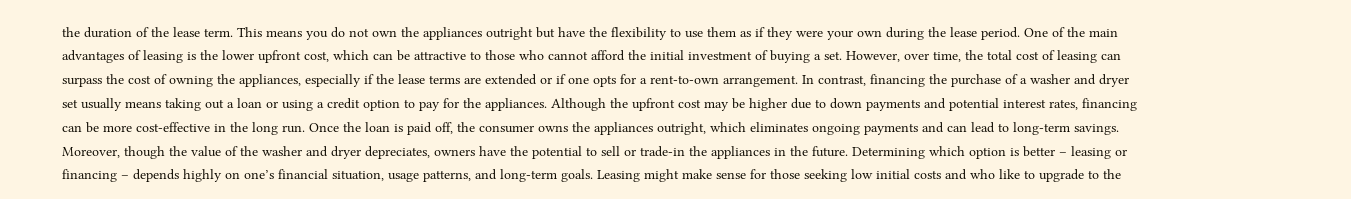the duration of the lease term. This means you do not own the appliances outright but have the flexibility to use them as if they were your own during the lease period. One of the main advantages of leasing is the lower upfront cost, which can be attractive to those who cannot afford the initial investment of buying a set. However, over time, the total cost of leasing can surpass the cost of owning the appliances, especially if the lease terms are extended or if one opts for a rent-to-own arrangement. In contrast, financing the purchase of a washer and dryer set usually means taking out a loan or using a credit option to pay for the appliances. Although the upfront cost may be higher due to down payments and potential interest rates, financing can be more cost-effective in the long run. Once the loan is paid off, the consumer owns the appliances outright, which eliminates ongoing payments and can lead to long-term savings. Moreover, though the value of the washer and dryer depreciates, owners have the potential to sell or trade-in the appliances in the future. Determining which option is better – leasing or financing – depends highly on one’s financial situation, usage patterns, and long-term goals. Leasing might make sense for those seeking low initial costs and who like to upgrade to the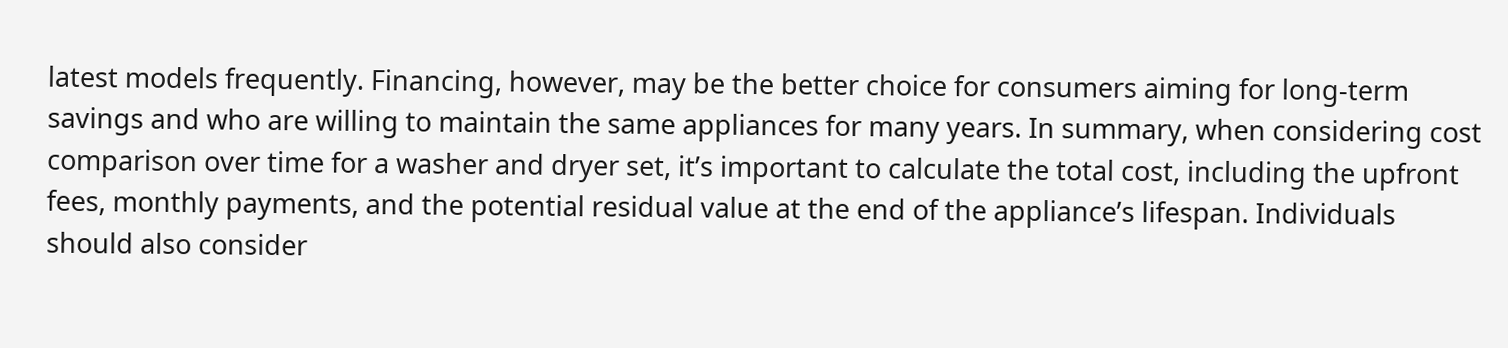latest models frequently. Financing, however, may be the better choice for consumers aiming for long-term savings and who are willing to maintain the same appliances for many years. In summary, when considering cost comparison over time for a washer and dryer set, it’s important to calculate the total cost, including the upfront fees, monthly payments, and the potential residual value at the end of the appliance’s lifespan. Individuals should also consider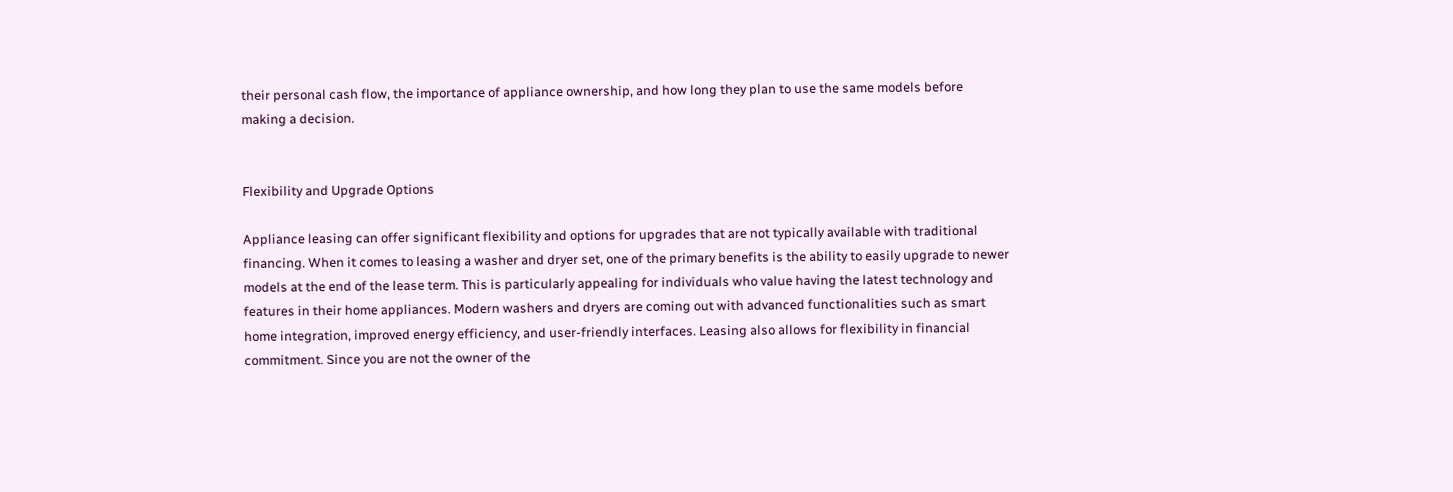their personal cash flow, the importance of appliance ownership, and how long they plan to use the same models before making a decision.


Flexibility and Upgrade Options

Appliance leasing can offer significant flexibility and options for upgrades that are not typically available with traditional financing. When it comes to leasing a washer and dryer set, one of the primary benefits is the ability to easily upgrade to newer models at the end of the lease term. This is particularly appealing for individuals who value having the latest technology and features in their home appliances. Modern washers and dryers are coming out with advanced functionalities such as smart home integration, improved energy efficiency, and user-friendly interfaces. Leasing also allows for flexibility in financial commitment. Since you are not the owner of the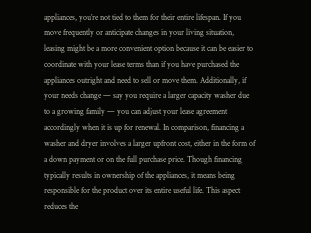appliances, you’re not tied to them for their entire lifespan. If you move frequently or anticipate changes in your living situation, leasing might be a more convenient option because it can be easier to coordinate with your lease terms than if you have purchased the appliances outright and need to sell or move them. Additionally, if your needs change — say you require a larger capacity washer due to a growing family — you can adjust your lease agreement accordingly when it is up for renewal. In comparison, financing a washer and dryer involves a larger upfront cost, either in the form of a down payment or on the full purchase price. Though financing typically results in ownership of the appliances, it means being responsible for the product over its entire useful life. This aspect reduces the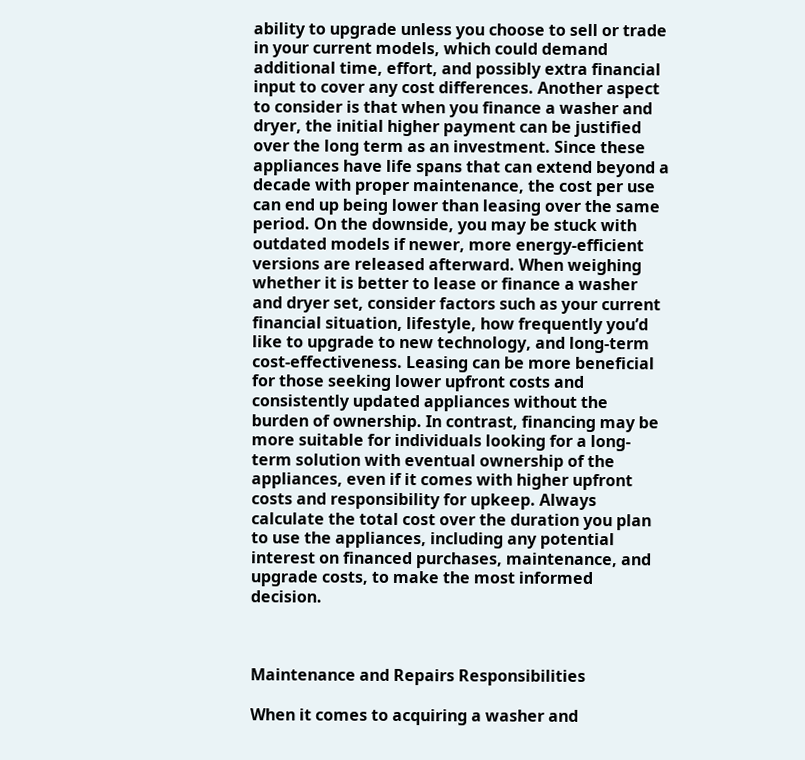ability to upgrade unless you choose to sell or trade in your current models, which could demand additional time, effort, and possibly extra financial input to cover any cost differences. Another aspect to consider is that when you finance a washer and dryer, the initial higher payment can be justified over the long term as an investment. Since these appliances have life spans that can extend beyond a decade with proper maintenance, the cost per use can end up being lower than leasing over the same period. On the downside, you may be stuck with outdated models if newer, more energy-efficient versions are released afterward. When weighing whether it is better to lease or finance a washer and dryer set, consider factors such as your current financial situation, lifestyle, how frequently you’d like to upgrade to new technology, and long-term cost-effectiveness. Leasing can be more beneficial for those seeking lower upfront costs and consistently updated appliances without the burden of ownership. In contrast, financing may be more suitable for individuals looking for a long-term solution with eventual ownership of the appliances, even if it comes with higher upfront costs and responsibility for upkeep. Always calculate the total cost over the duration you plan to use the appliances, including any potential interest on financed purchases, maintenance, and upgrade costs, to make the most informed decision.



Maintenance and Repairs Responsibilities

When it comes to acquiring a washer and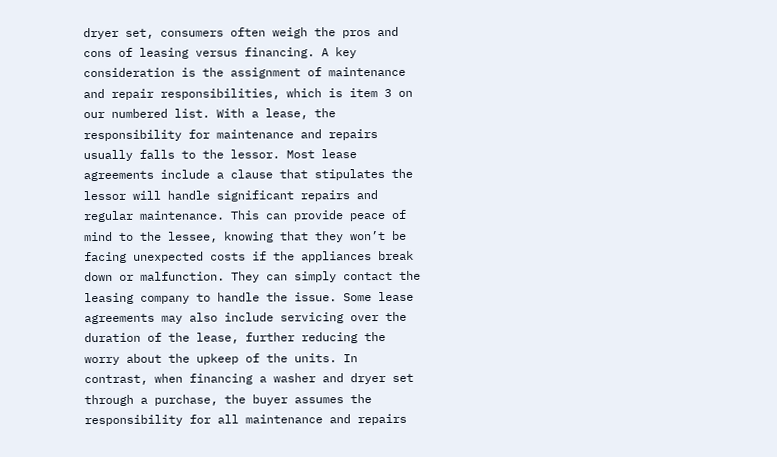dryer set, consumers often weigh the pros and cons of leasing versus financing. A key consideration is the assignment of maintenance and repair responsibilities, which is item 3 on our numbered list. With a lease, the responsibility for maintenance and repairs usually falls to the lessor. Most lease agreements include a clause that stipulates the lessor will handle significant repairs and regular maintenance. This can provide peace of mind to the lessee, knowing that they won’t be facing unexpected costs if the appliances break down or malfunction. They can simply contact the leasing company to handle the issue. Some lease agreements may also include servicing over the duration of the lease, further reducing the worry about the upkeep of the units. In contrast, when financing a washer and dryer set through a purchase, the buyer assumes the responsibility for all maintenance and repairs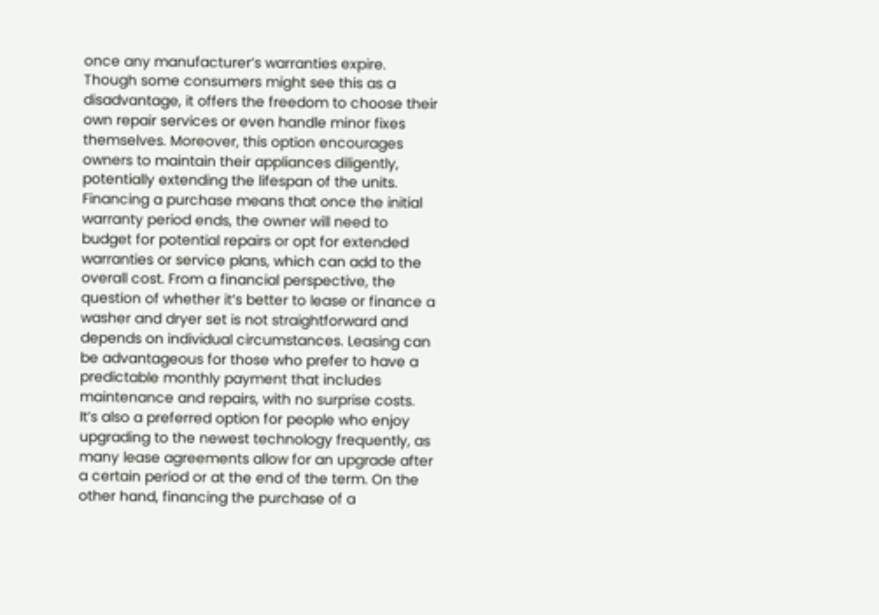once any manufacturer’s warranties expire. Though some consumers might see this as a disadvantage, it offers the freedom to choose their own repair services or even handle minor fixes themselves. Moreover, this option encourages owners to maintain their appliances diligently, potentially extending the lifespan of the units. Financing a purchase means that once the initial warranty period ends, the owner will need to budget for potential repairs or opt for extended warranties or service plans, which can add to the overall cost. From a financial perspective, the question of whether it’s better to lease or finance a washer and dryer set is not straightforward and depends on individual circumstances. Leasing can be advantageous for those who prefer to have a predictable monthly payment that includes maintenance and repairs, with no surprise costs. It’s also a preferred option for people who enjoy upgrading to the newest technology frequently, as many lease agreements allow for an upgrade after a certain period or at the end of the term. On the other hand, financing the purchase of a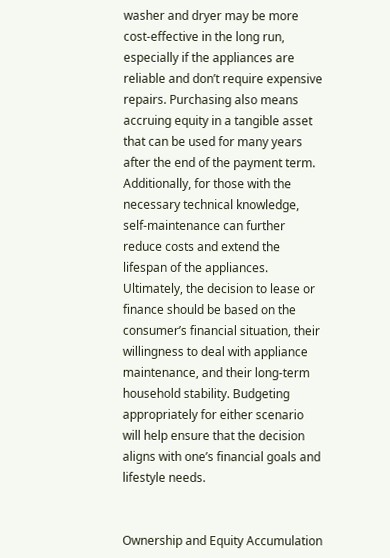washer and dryer may be more cost-effective in the long run, especially if the appliances are reliable and don’t require expensive repairs. Purchasing also means accruing equity in a tangible asset that can be used for many years after the end of the payment term. Additionally, for those with the necessary technical knowledge, self-maintenance can further reduce costs and extend the lifespan of the appliances. Ultimately, the decision to lease or finance should be based on the consumer’s financial situation, their willingness to deal with appliance maintenance, and their long-term household stability. Budgeting appropriately for either scenario will help ensure that the decision aligns with one’s financial goals and lifestyle needs.


Ownership and Equity Accumulation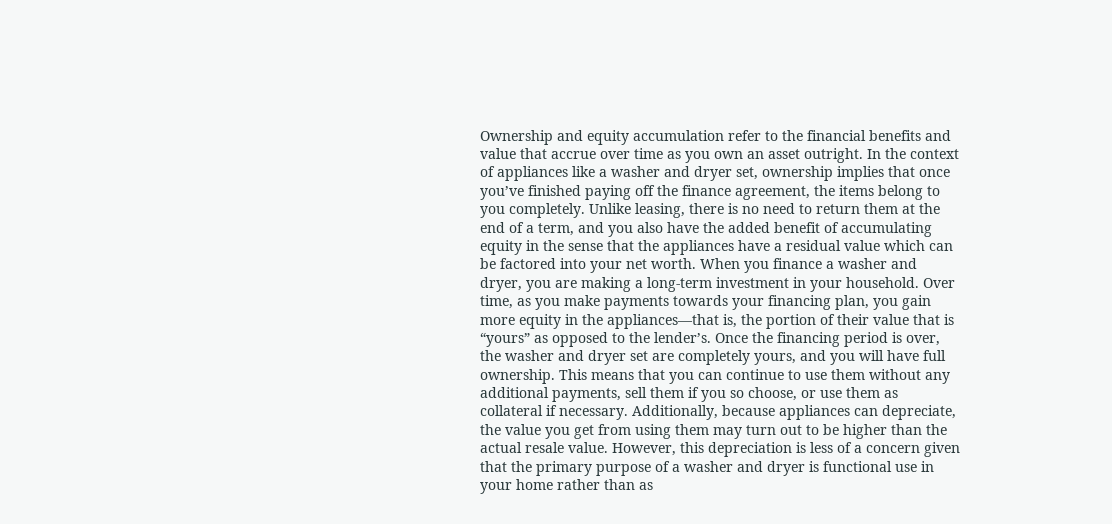Ownership and equity accumulation refer to the financial benefits and value that accrue over time as you own an asset outright. In the context of appliances like a washer and dryer set, ownership implies that once you’ve finished paying off the finance agreement, the items belong to you completely. Unlike leasing, there is no need to return them at the end of a term, and you also have the added benefit of accumulating equity in the sense that the appliances have a residual value which can be factored into your net worth. When you finance a washer and dryer, you are making a long-term investment in your household. Over time, as you make payments towards your financing plan, you gain more equity in the appliances—that is, the portion of their value that is “yours” as opposed to the lender’s. Once the financing period is over, the washer and dryer set are completely yours, and you will have full ownership. This means that you can continue to use them without any additional payments, sell them if you so choose, or use them as collateral if necessary. Additionally, because appliances can depreciate, the value you get from using them may turn out to be higher than the actual resale value. However, this depreciation is less of a concern given that the primary purpose of a washer and dryer is functional use in your home rather than as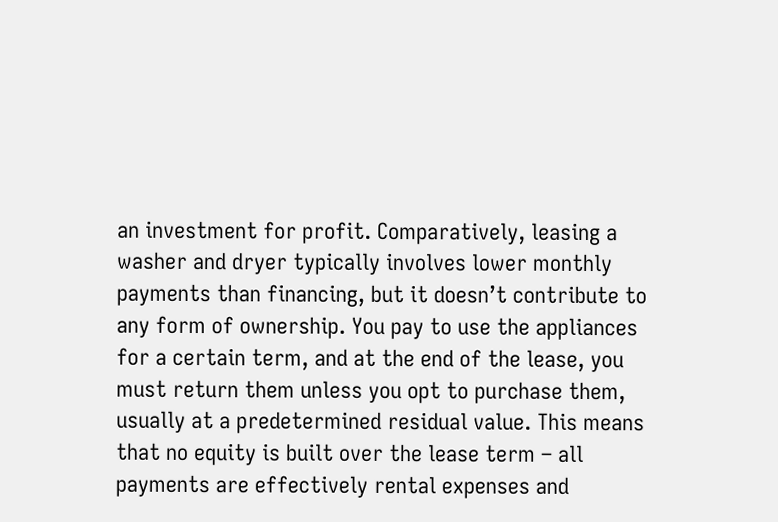an investment for profit. Comparatively, leasing a washer and dryer typically involves lower monthly payments than financing, but it doesn’t contribute to any form of ownership. You pay to use the appliances for a certain term, and at the end of the lease, you must return them unless you opt to purchase them, usually at a predetermined residual value. This means that no equity is built over the lease term – all payments are effectively rental expenses and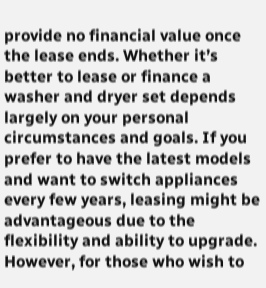provide no financial value once the lease ends. Whether it’s better to lease or finance a washer and dryer set depends largely on your personal circumstances and goals. If you prefer to have the latest models and want to switch appliances every few years, leasing might be advantageous due to the flexibility and ability to upgrade. However, for those who wish to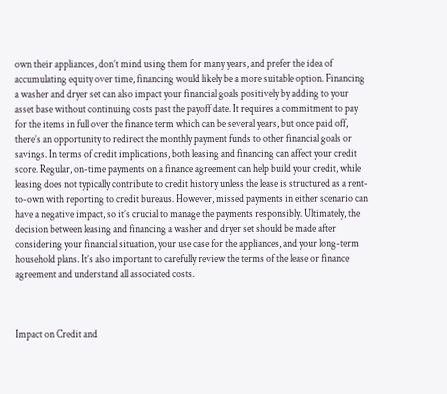own their appliances, don’t mind using them for many years, and prefer the idea of accumulating equity over time, financing would likely be a more suitable option. Financing a washer and dryer set can also impact your financial goals positively by adding to your asset base without continuing costs past the payoff date. It requires a commitment to pay for the items in full over the finance term which can be several years, but once paid off, there’s an opportunity to redirect the monthly payment funds to other financial goals or savings. In terms of credit implications, both leasing and financing can affect your credit score. Regular, on-time payments on a finance agreement can help build your credit, while leasing does not typically contribute to credit history unless the lease is structured as a rent-to-own with reporting to credit bureaus. However, missed payments in either scenario can have a negative impact, so it’s crucial to manage the payments responsibly. Ultimately, the decision between leasing and financing a washer and dryer set should be made after considering your financial situation, your use case for the appliances, and your long-term household plans. It’s also important to carefully review the terms of the lease or finance agreement and understand all associated costs.



Impact on Credit and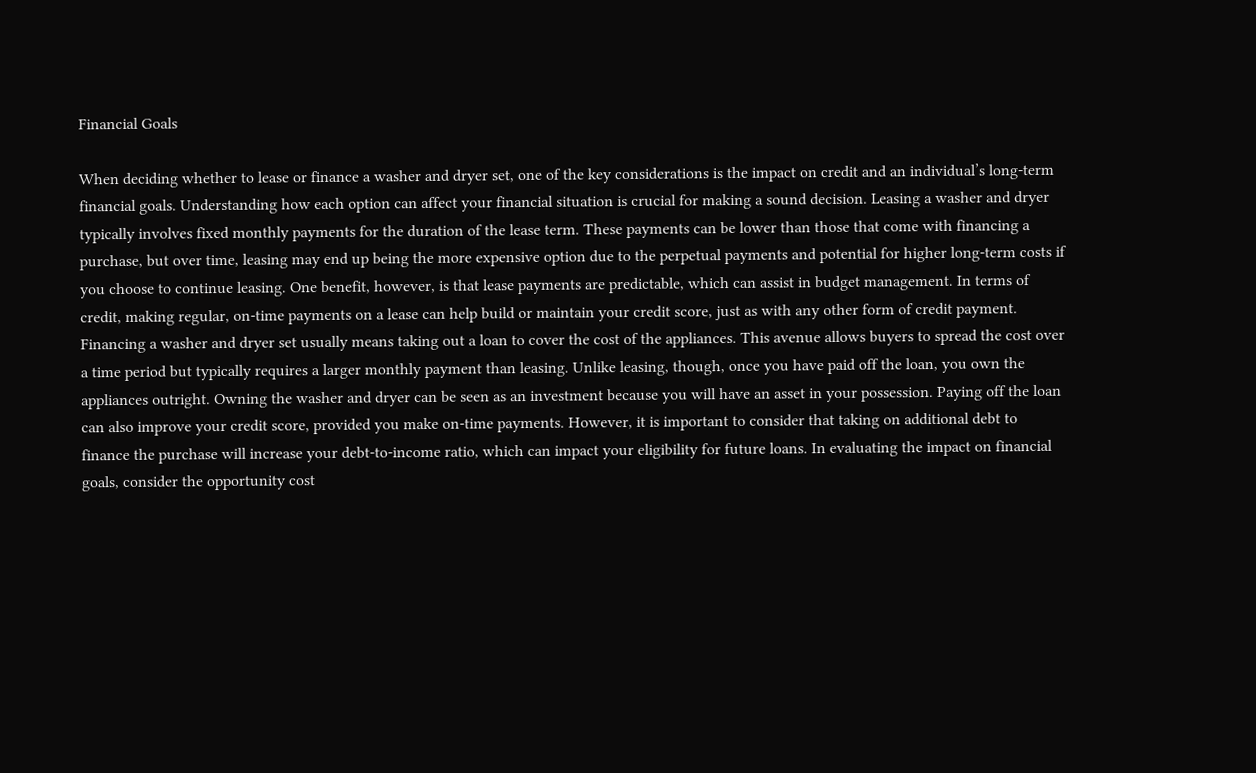Financial Goals

When deciding whether to lease or finance a washer and dryer set, one of the key considerations is the impact on credit and an individual’s long-term financial goals. Understanding how each option can affect your financial situation is crucial for making a sound decision. Leasing a washer and dryer typically involves fixed monthly payments for the duration of the lease term. These payments can be lower than those that come with financing a purchase, but over time, leasing may end up being the more expensive option due to the perpetual payments and potential for higher long-term costs if you choose to continue leasing. One benefit, however, is that lease payments are predictable, which can assist in budget management. In terms of credit, making regular, on-time payments on a lease can help build or maintain your credit score, just as with any other form of credit payment. Financing a washer and dryer set usually means taking out a loan to cover the cost of the appliances. This avenue allows buyers to spread the cost over a time period but typically requires a larger monthly payment than leasing. Unlike leasing, though, once you have paid off the loan, you own the appliances outright. Owning the washer and dryer can be seen as an investment because you will have an asset in your possession. Paying off the loan can also improve your credit score, provided you make on-time payments. However, it is important to consider that taking on additional debt to finance the purchase will increase your debt-to-income ratio, which can impact your eligibility for future loans. In evaluating the impact on financial goals, consider the opportunity cost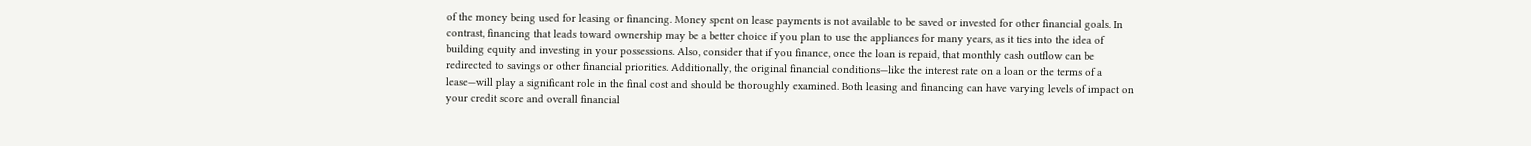of the money being used for leasing or financing. Money spent on lease payments is not available to be saved or invested for other financial goals. In contrast, financing that leads toward ownership may be a better choice if you plan to use the appliances for many years, as it ties into the idea of building equity and investing in your possessions. Also, consider that if you finance, once the loan is repaid, that monthly cash outflow can be redirected to savings or other financial priorities. Additionally, the original financial conditions—like the interest rate on a loan or the terms of a lease—will play a significant role in the final cost and should be thoroughly examined. Both leasing and financing can have varying levels of impact on your credit score and overall financial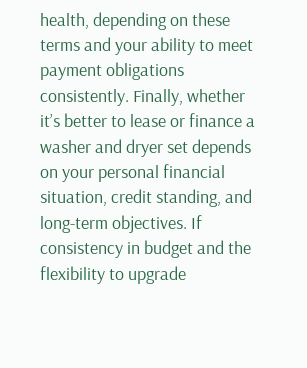health, depending on these terms and your ability to meet payment obligations consistently. Finally, whether it’s better to lease or finance a washer and dryer set depends on your personal financial situation, credit standing, and long-term objectives. If consistency in budget and the flexibility to upgrade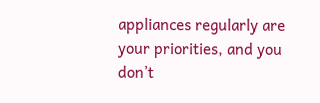appliances regularly are your priorities, and you don’t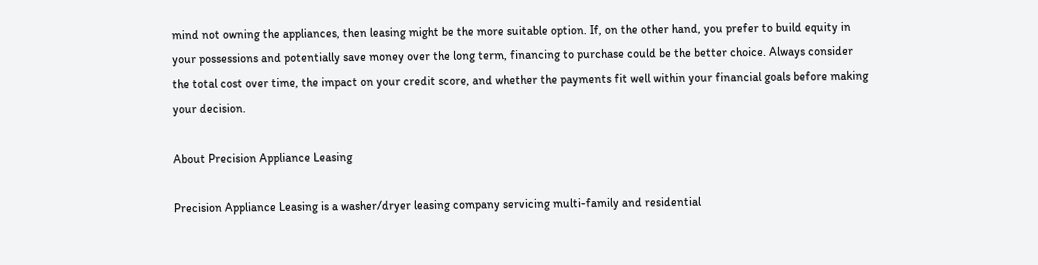mind not owning the appliances, then leasing might be the more suitable option. If, on the other hand, you prefer to build equity in your possessions and potentially save money over the long term, financing to purchase could be the better choice. Always consider the total cost over time, the impact on your credit score, and whether the payments fit well within your financial goals before making your decision.

About Precision Appliance Leasing

Precision Appliance Leasing is a washer/dryer leasing company servicing multi-family and residential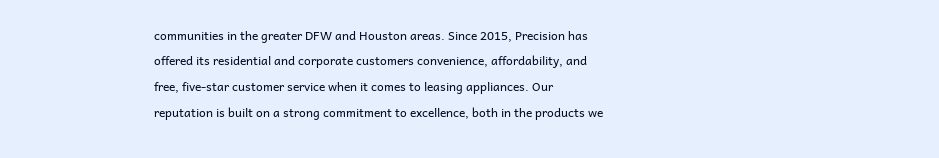communities in the greater DFW and Houston areas. Since 2015, Precision has offered its residential and corporate customers convenience, affordability, and free, five-star customer service when it comes to leasing appliances. Our reputation is built on a strong commitment to excellence, both in the products we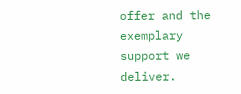offer and the exemplary support we deliver.